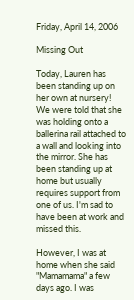Friday, April 14, 2006

Missing Out

Today, Lauren has been standing up on her own at nursery! We were told that she was holding onto a ballerina rail attached to a wall and looking into the mirror. She has been standing up at home but usually requires support from one of us. I'm sad to have been at work and missed this.

However, I was at home when she said "Mamamama" a few days ago. I was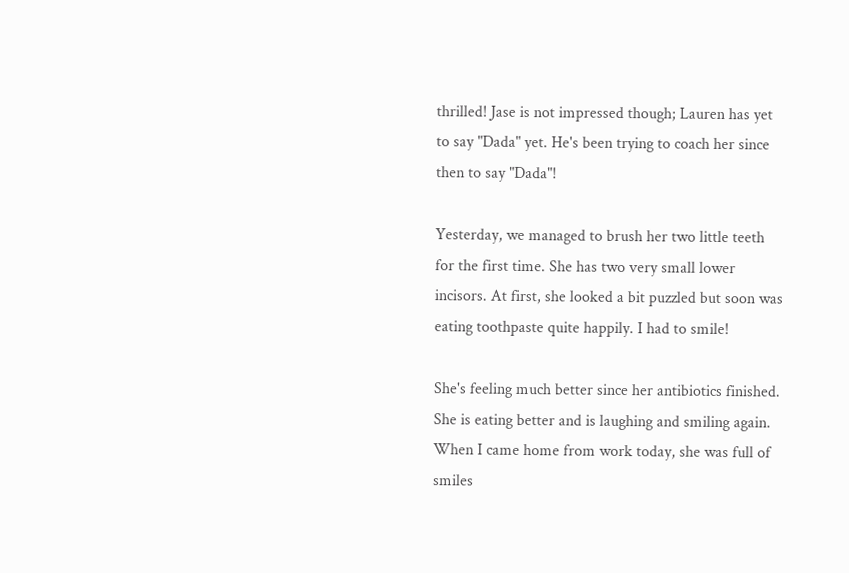thrilled! Jase is not impressed though; Lauren has yet to say "Dada" yet. He's been trying to coach her since then to say "Dada"!

Yesterday, we managed to brush her two little teeth for the first time. She has two very small lower incisors. At first, she looked a bit puzzled but soon was eating toothpaste quite happily. I had to smile!

She's feeling much better since her antibiotics finished. She is eating better and is laughing and smiling again. When I came home from work today, she was full of smiles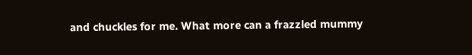and chuckles for me. What more can a frazzled mummy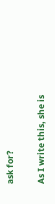ask for?

As I write this, she is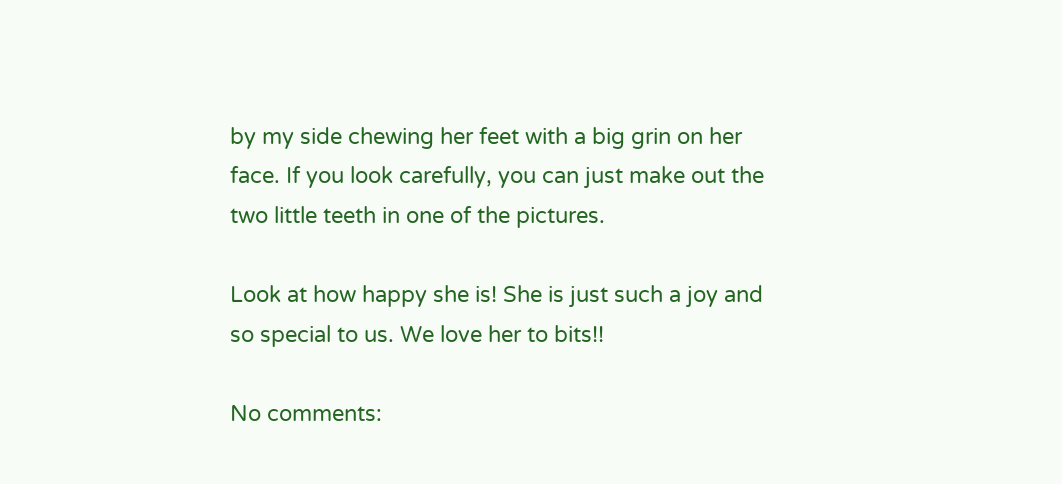by my side chewing her feet with a big grin on her face. If you look carefully, you can just make out the two little teeth in one of the pictures.

Look at how happy she is! She is just such a joy and so special to us. We love her to bits!!

No comments: